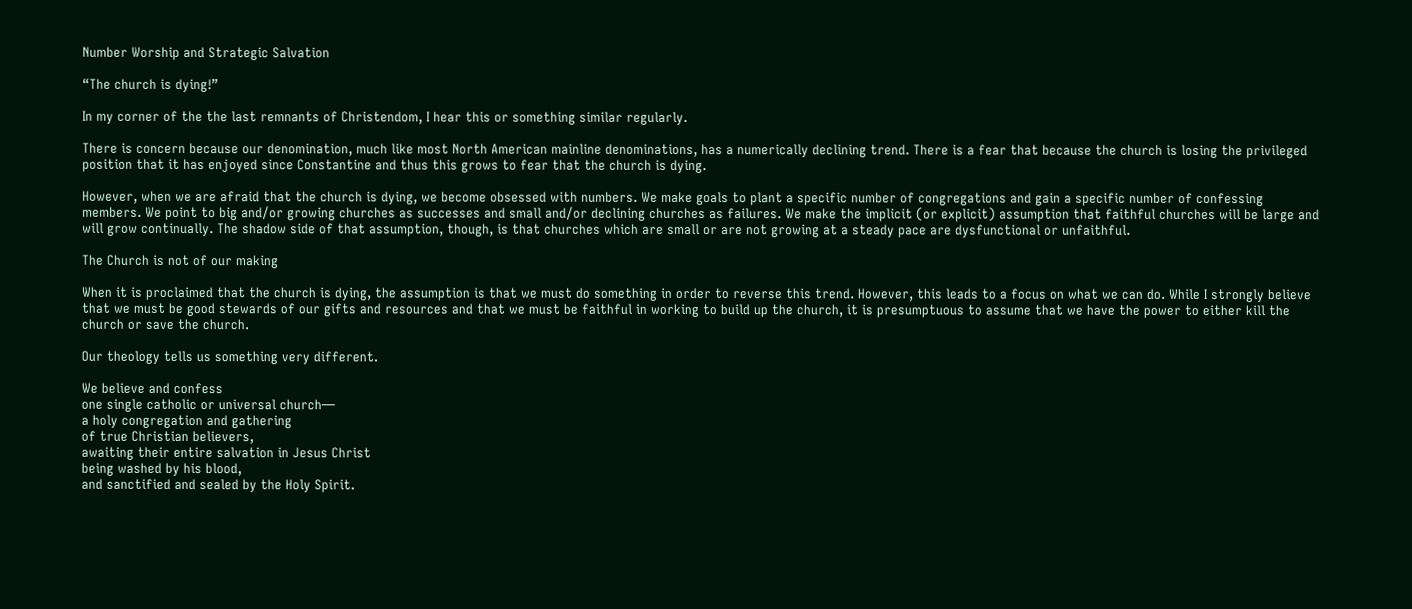Number Worship and Strategic Salvation

“The church is dying!”

In my corner of the the last remnants of Christendom, I hear this or something similar regularly.

There is concern because our denomination, much like most North American mainline denominations, has a numerically declining trend. There is a fear that because the church is losing the privileged position that it has enjoyed since Constantine and thus this grows to fear that the church is dying.

However, when we are afraid that the church is dying, we become obsessed with numbers. We make goals to plant a specific number of congregations and gain a specific number of confessing members. We point to big and/or growing churches as successes and small and/or declining churches as failures. We make the implicit (or explicit) assumption that faithful churches will be large and will grow continually. The shadow side of that assumption, though, is that churches which are small or are not growing at a steady pace are dysfunctional or unfaithful.

The Church is not of our making

When it is proclaimed that the church is dying, the assumption is that we must do something in order to reverse this trend. However, this leads to a focus on what we can do. While I strongly believe that we must be good stewards of our gifts and resources and that we must be faithful in working to build up the church, it is presumptuous to assume that we have the power to either kill the church or save the church.

Our theology tells us something very different.

We believe and confess
one single catholic or universal church—
a holy congregation and gathering
of true Christian believers,
awaiting their entire salvation in Jesus Christ
being washed by his blood,
and sanctified and sealed by the Holy Spirit.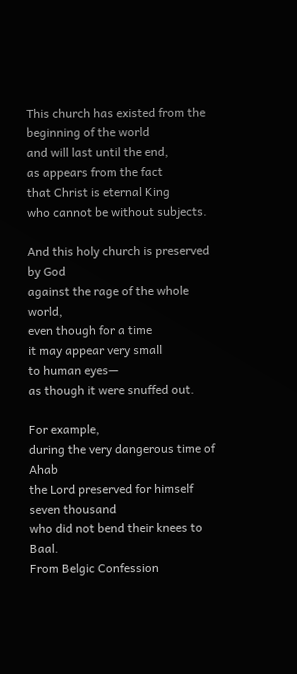This church has existed from the beginning of the world
and will last until the end,
as appears from the fact
that Christ is eternal King
who cannot be without subjects.

And this holy church is preserved by God
against the rage of the whole world,
even though for a time
it may appear very small
to human eyes—
as though it were snuffed out.

For example,
during the very dangerous time of Ahab
the Lord preserved for himself seven thousand
who did not bend their knees to Baal.
From Belgic Confession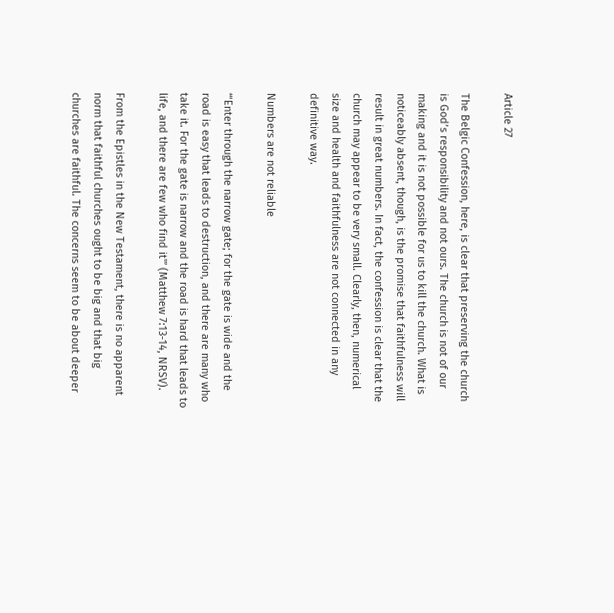Article 27

The Belgic Confession, here, is clear that preserving the church is God’s responsibility and not ours. The church is not of our making and it is not possible for us to kill the church. What is noticeably absent, though, is the promise that faithfulness will result in great numbers. In fact, the confession is clear that the church may appear to be very small. Clearly, then, numerical size and health and faithfulness are not connected in any definitive way.

Numbers are not reliable

“‘Enter through the narrow gate; for the gate is wide and the road is easy that leads to destruction, and there are many who take it. For the gate is narrow and the road is hard that leads to life, and there are few who find it'” (Matthew 7:13-14, NRSV).

From the Epistles in the New Testament, there is no apparent norm that faithful churches ought to be big and that big churches are faithful. The concerns seem to be about deeper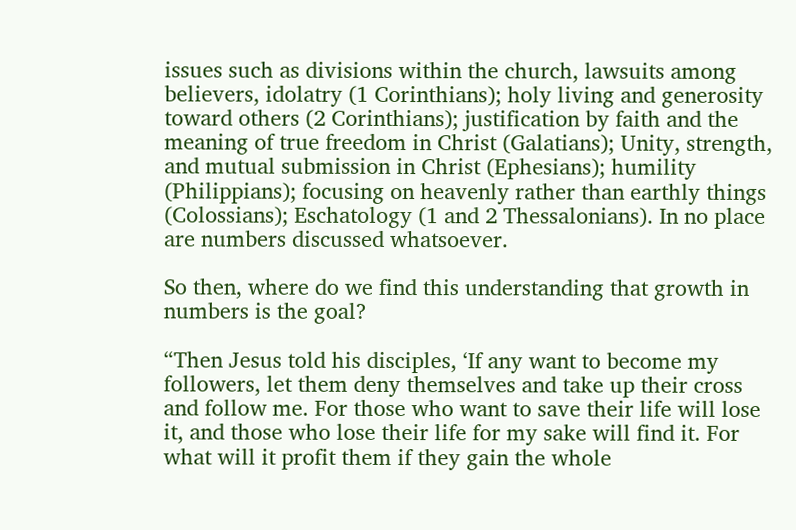issues such as divisions within the church, lawsuits among believers, idolatry (1 Corinthians); holy living and generosity toward others (2 Corinthians); justification by faith and the meaning of true freedom in Christ (Galatians); Unity, strength, and mutual submission in Christ (Ephesians); humility (Philippians); focusing on heavenly rather than earthly things (Colossians); Eschatology (1 and 2 Thessalonians). In no place are numbers discussed whatsoever.

So then, where do we find this understanding that growth in numbers is the goal?

“Then Jesus told his disciples, ‘If any want to become my followers, let them deny themselves and take up their cross and follow me. For those who want to save their life will lose it, and those who lose their life for my sake will find it. For what will it profit them if they gain the whole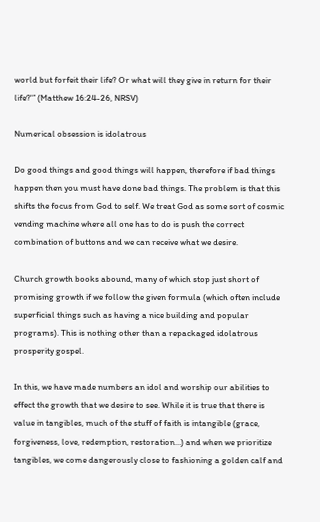world but forfeit their life? Or what will they give in return for their life?'” (Matthew 16:24-26, NRSV)

Numerical obsession is idolatrous

Do good things and good things will happen, therefore if bad things happen then you must have done bad things. The problem is that this shifts the focus from God to self. We treat God as some sort of cosmic vending machine where all one has to do is push the correct combination of buttons and we can receive what we desire.

Church growth books abound, many of which stop just short of promising growth if we follow the given formula (which often include superficial things such as having a nice building and popular programs). This is nothing other than a repackaged idolatrous prosperity gospel.

In this, we have made numbers an idol and worship our abilities to effect the growth that we desire to see. While it is true that there is value in tangibles, much of the stuff of faith is intangible (grace, forgiveness, love, redemption, restoration…) and when we prioritize tangibles, we come dangerously close to fashioning a golden calf and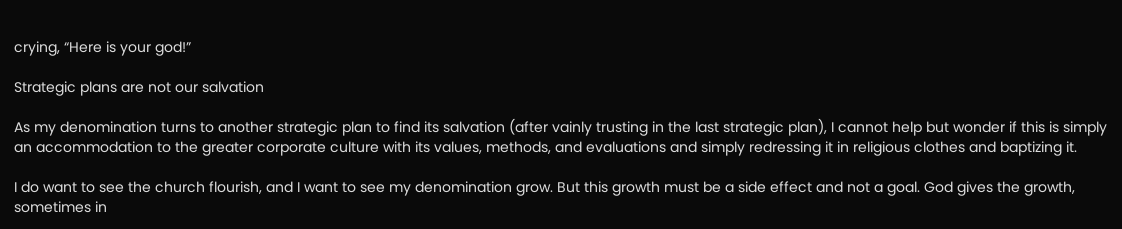crying, “Here is your god!”

Strategic plans are not our salvation

As my denomination turns to another strategic plan to find its salvation (after vainly trusting in the last strategic plan), I cannot help but wonder if this is simply an accommodation to the greater corporate culture with its values, methods, and evaluations and simply redressing it in religious clothes and baptizing it.

I do want to see the church flourish, and I want to see my denomination grow. But this growth must be a side effect and not a goal. God gives the growth, sometimes in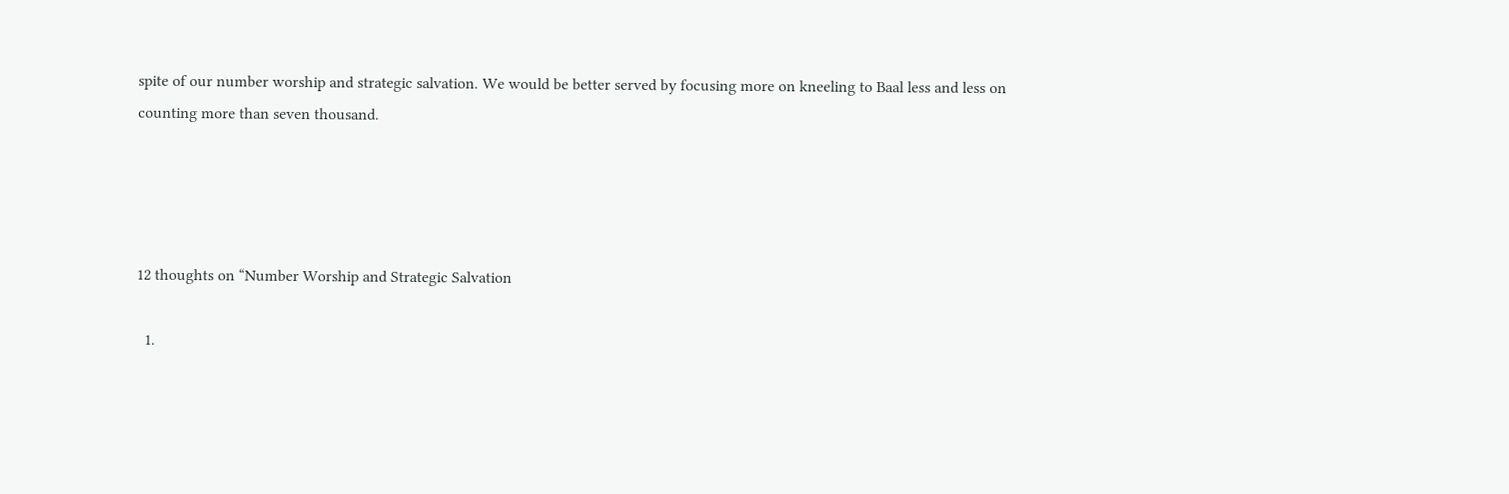spite of our number worship and strategic salvation. We would be better served by focusing more on kneeling to Baal less and less on counting more than seven thousand.




12 thoughts on “Number Worship and Strategic Salvation

  1.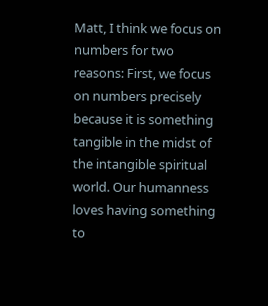Matt, I think we focus on numbers for two reasons: First, we focus on numbers precisely because it is something tangible in the midst of the intangible spiritual world. Our humanness loves having something to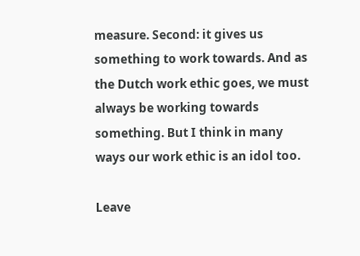measure. Second: it gives us something to work towards. And as the Dutch work ethic goes, we must always be working towards something. But I think in many ways our work ethic is an idol too.

Leave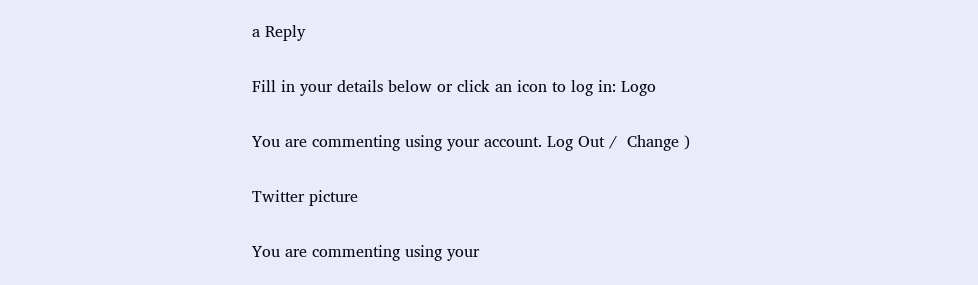a Reply

Fill in your details below or click an icon to log in: Logo

You are commenting using your account. Log Out /  Change )

Twitter picture

You are commenting using your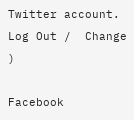Twitter account. Log Out /  Change )

Facebook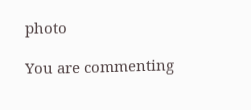photo

You are commenting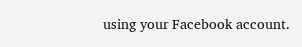using your Facebook account.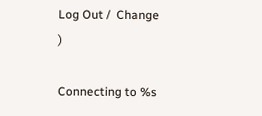Log Out /  Change )

Connecting to %s